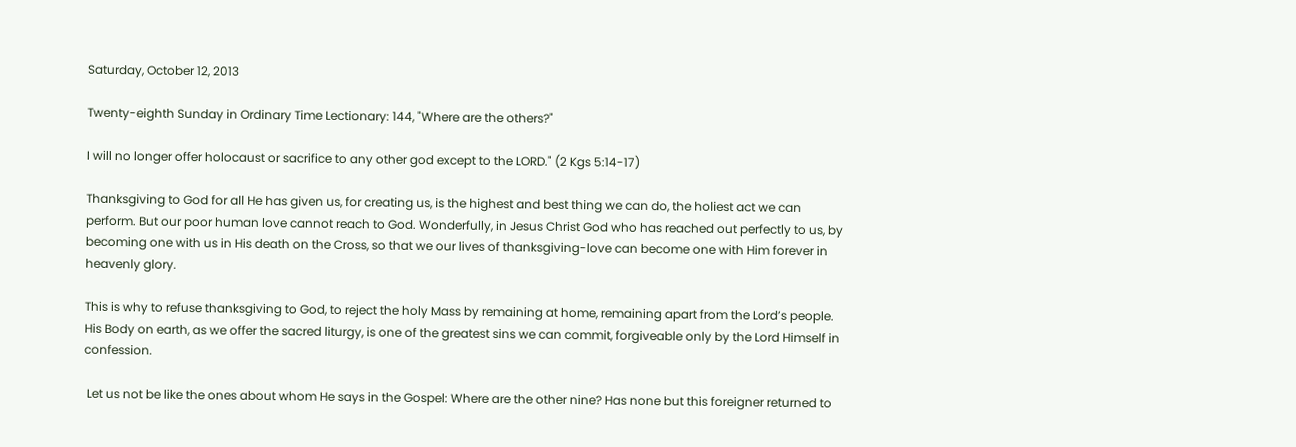Saturday, October 12, 2013

Twenty-eighth Sunday in Ordinary Time Lectionary: 144, "Where are the others?"

I will no longer offer holocaust or sacrifice to any other god except to the LORD." (2 Kgs 5:14-17)

Thanksgiving to God for all He has given us, for creating us, is the highest and best thing we can do, the holiest act we can perform. But our poor human love cannot reach to God. Wonderfully, in Jesus Christ God who has reached out perfectly to us, by becoming one with us in His death on the Cross, so that we our lives of thanksgiving-love can become one with Him forever in heavenly glory.

This is why to refuse thanksgiving to God, to reject the holy Mass by remaining at home, remaining apart from the Lord’s people. His Body on earth, as we offer the sacred liturgy, is one of the greatest sins we can commit, forgiveable only by the Lord Himself in confession.

 Let us not be like the ones about whom He says in the Gospel: Where are the other nine? Has none but this foreigner returned to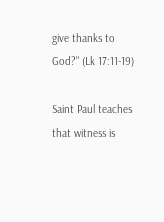give thanks to God?" (Lk 17:11-19)

Saint Paul teaches that witness is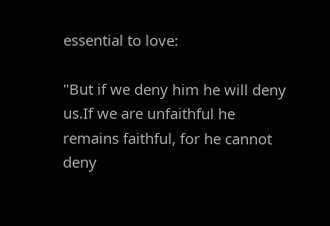essential to love:

"But if we deny him he will deny us.If we are unfaithful he remains faithful, for he cannot deny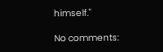himself."

No comments: